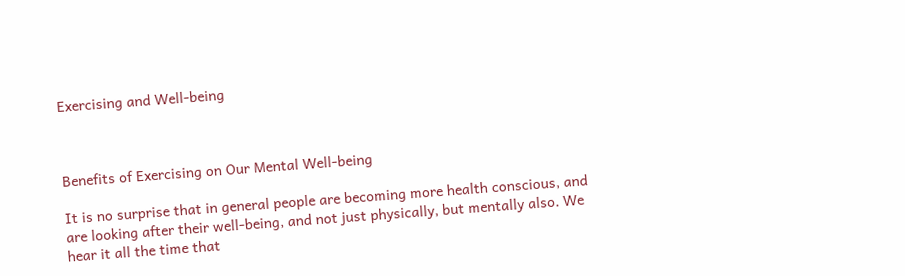Exercising and Well-being



Benefits of Exercising on Our Mental Well-being

It is no surprise that in general people are becoming more health conscious, and are looking after their well-being, and not just physically, but mentally also. We hear it all the time that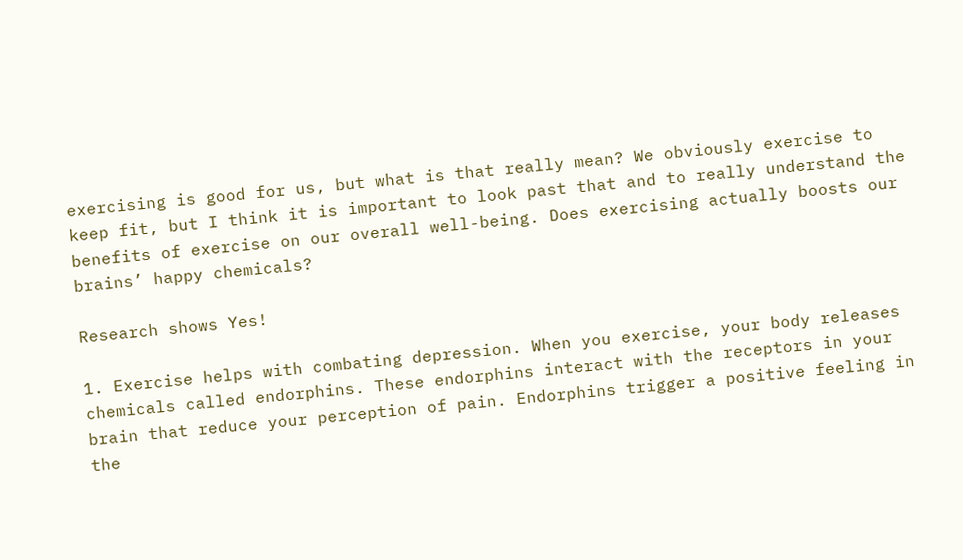exercising is good for us, but what is that really mean? We obviously exercise to keep fit, but I think it is important to look past that and to really understand the benefits of exercise on our overall well-being. Does exercising actually boosts our brains’ happy chemicals?

Research shows Yes!

1. Exercise helps with combating depression. When you exercise, your body releases chemicals called endorphins. These endorphins interact with the receptors in your brain that reduce your perception of pain. Endorphins trigger a positive feeling in the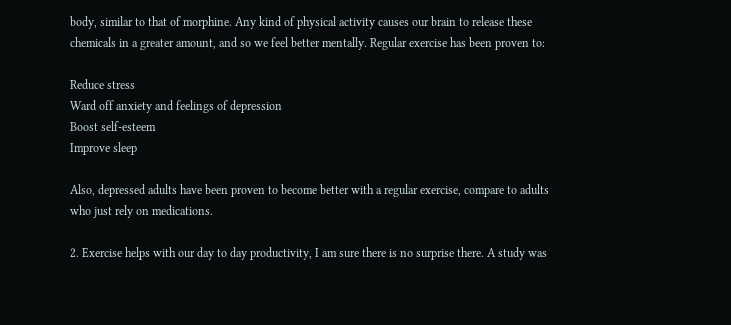body, similar to that of morphine. Any kind of physical activity causes our brain to release these chemicals in a greater amount, and so we feel better mentally. Regular exercise has been proven to:

Reduce stress
Ward off anxiety and feelings of depression
Boost self-esteem
Improve sleep

Also, depressed adults have been proven to become better with a regular exercise, compare to adults who just rely on medications.

2. Exercise helps with our day to day productivity, I am sure there is no surprise there. A study was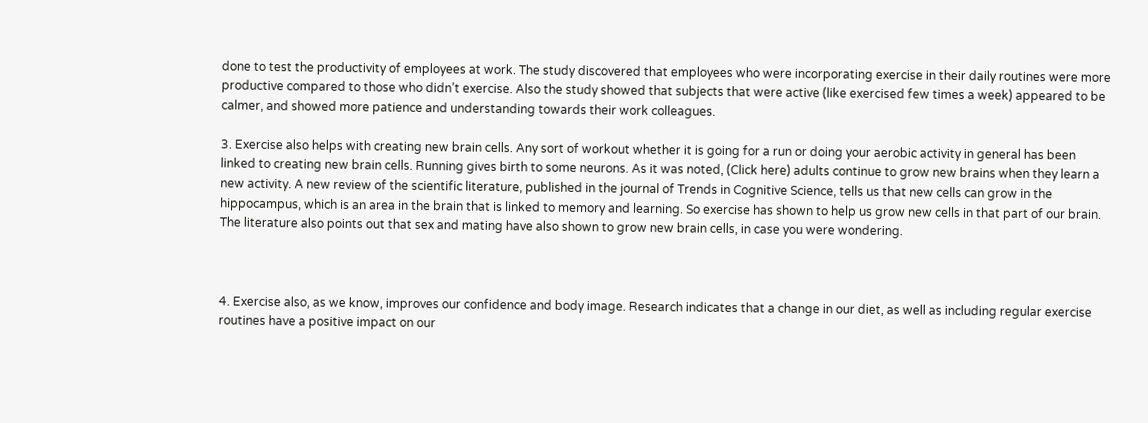done to test the productivity of employees at work. The study discovered that employees who were incorporating exercise in their daily routines were more productive compared to those who didn’t exercise. Also the study showed that subjects that were active (like exercised few times a week) appeared to be calmer, and showed more patience and understanding towards their work colleagues.

3. Exercise also helps with creating new brain cells. Any sort of workout whether it is going for a run or doing your aerobic activity in general has been linked to creating new brain cells. Running gives birth to some neurons. As it was noted, (Click here) adults continue to grow new brains when they learn a new activity. A new review of the scientific literature, published in the journal of Trends in Cognitive Science, tells us that new cells can grow in the hippocampus, which is an area in the brain that is linked to memory and learning. So exercise has shown to help us grow new cells in that part of our brain. The literature also points out that sex and mating have also shown to grow new brain cells, in case you were wondering.



4. Exercise also, as we know, improves our confidence and body image. Research indicates that a change in our diet, as well as including regular exercise routines have a positive impact on our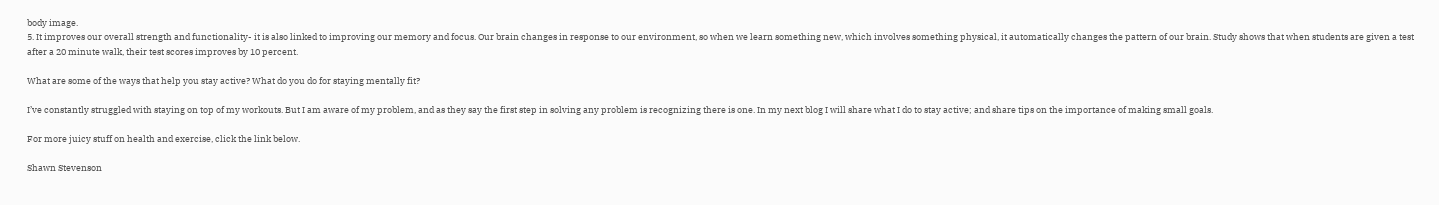body image.
5. It improves our overall strength and functionality- it is also linked to improving our memory and focus. Our brain changes in response to our environment, so when we learn something new, which involves something physical, it automatically changes the pattern of our brain. Study shows that when students are given a test after a 20 minute walk, their test scores improves by 10 percent.

What are some of the ways that help you stay active? What do you do for staying mentally fit?

I’ve constantly struggled with staying on top of my workouts. But I am aware of my problem, and as they say the first step in solving any problem is recognizing there is one. In my next blog I will share what I do to stay active; and share tips on the importance of making small goals.

For more juicy stuff on health and exercise, click the link below.

Shawn Stevenson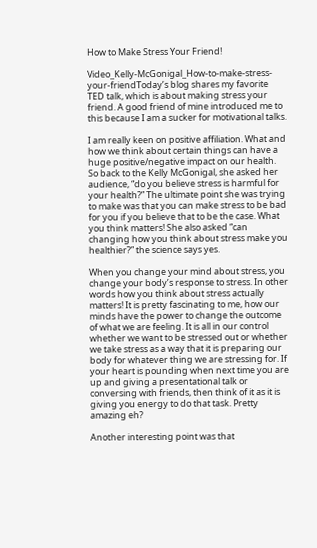How to Make Stress Your Friend!

Video_Kelly-McGonigal_How-to-make-stress-your-friendToday’s blog shares my favorite TED talk, which is about making stress your friend. A good friend of mine introduced me to this because I am a sucker for motivational talks.

I am really keen on positive affiliation. What and how we think about certain things can have a huge positive/negative impact on our health. So back to the Kelly McGonigal, she asked her audience, “do you believe stress is harmful for your health?” The ultimate point she was trying to make was that you can make stress to be bad for you if you believe that to be the case. What you think matters! She also asked “can changing how you think about stress make you healthier?” the science says yes.

When you change your mind about stress, you change your body’s response to stress. In other words how you think about stress actually matters! It is pretty fascinating to me, how our minds have the power to change the outcome of what we are feeling. It is all in our control whether we want to be stressed out or whether we take stress as a way that it is preparing our body for whatever thing we are stressing for. If your heart is pounding when next time you are up and giving a presentational talk or conversing with friends, then think of it as it is giving you energy to do that task. Pretty amazing eh?

Another interesting point was that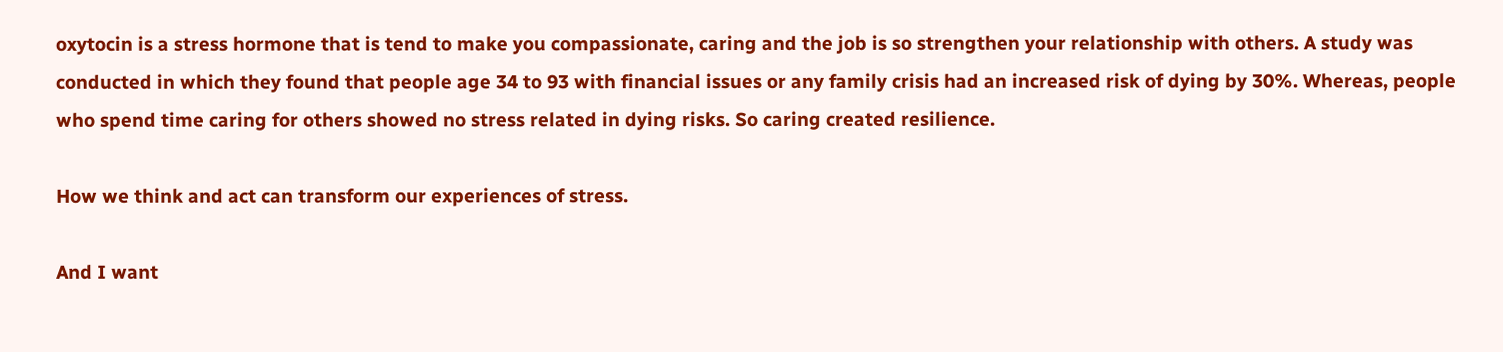oxytocin is a stress hormone that is tend to make you compassionate, caring and the job is so strengthen your relationship with others. A study was conducted in which they found that people age 34 to 93 with financial issues or any family crisis had an increased risk of dying by 30%. Whereas, people who spend time caring for others showed no stress related in dying risks. So caring created resilience.

How we think and act can transform our experiences of stress.

And I want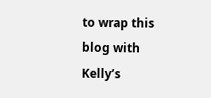to wrap this blog with Kelly’s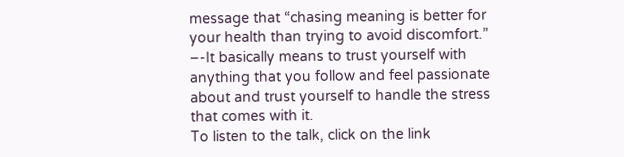message that “chasing meaning is better for your health than trying to avoid discomfort.” –-It basically means to trust yourself with anything that you follow and feel passionate about and trust yourself to handle the stress that comes with it.
To listen to the talk, click on the link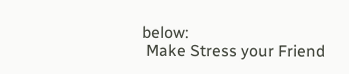below:
 Make Stress your Friend